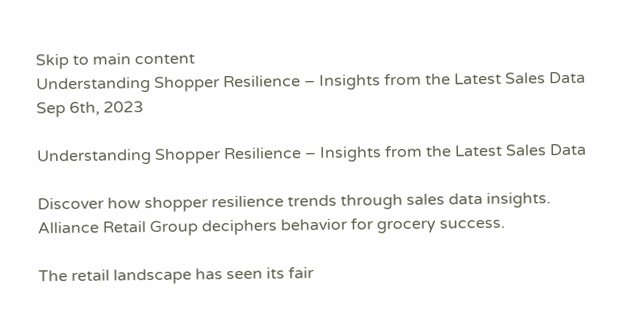Skip to main content
Understanding Shopper Resilience – Insights from the Latest Sales Data
Sep 6th, 2023

Understanding Shopper Resilience – Insights from the Latest Sales Data

Discover how shopper resilience trends through sales data insights. Alliance Retail Group deciphers behavior for grocery success.

The retail landscape has seen its fair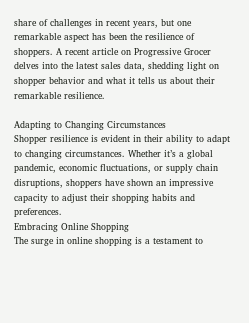share of challenges in recent years, but one remarkable aspect has been the resilience of shoppers. A recent article on Progressive Grocer delves into the latest sales data, shedding light on shopper behavior and what it tells us about their remarkable resilience.

Adapting to Changing Circumstances
Shopper resilience is evident in their ability to adapt to changing circumstances. Whether it’s a global pandemic, economic fluctuations, or supply chain disruptions, shoppers have shown an impressive capacity to adjust their shopping habits and preferences.
Embracing Online Shopping
The surge in online shopping is a testament to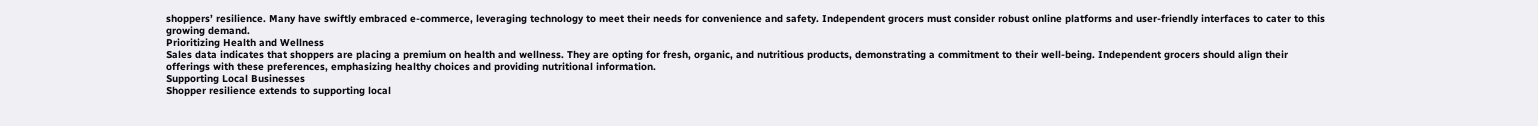shoppers’ resilience. Many have swiftly embraced e-commerce, leveraging technology to meet their needs for convenience and safety. Independent grocers must consider robust online platforms and user-friendly interfaces to cater to this growing demand.
Prioritizing Health and Wellness
Sales data indicates that shoppers are placing a premium on health and wellness. They are opting for fresh, organic, and nutritious products, demonstrating a commitment to their well-being. Independent grocers should align their offerings with these preferences, emphasizing healthy choices and providing nutritional information.
Supporting Local Businesses
Shopper resilience extends to supporting local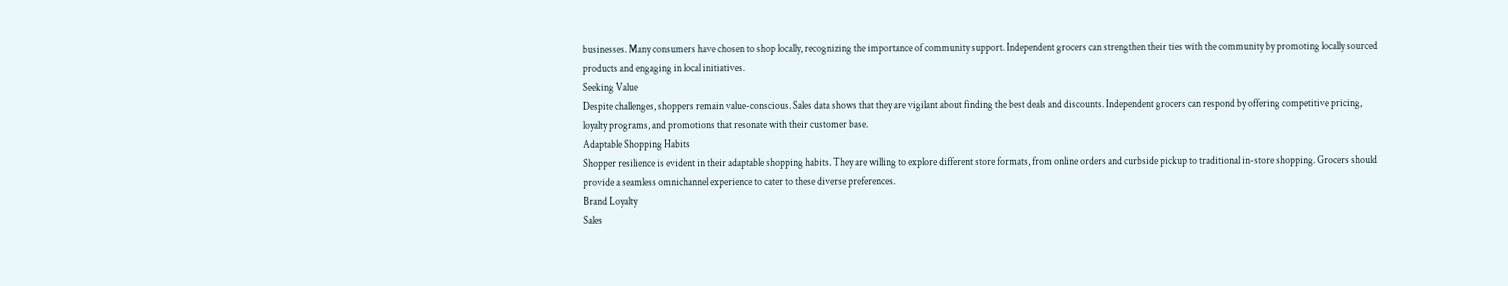businesses. Many consumers have chosen to shop locally, recognizing the importance of community support. Independent grocers can strengthen their ties with the community by promoting locally sourced products and engaging in local initiatives.
Seeking Value
Despite challenges, shoppers remain value-conscious. Sales data shows that they are vigilant about finding the best deals and discounts. Independent grocers can respond by offering competitive pricing, loyalty programs, and promotions that resonate with their customer base.
Adaptable Shopping Habits
Shopper resilience is evident in their adaptable shopping habits. They are willing to explore different store formats, from online orders and curbside pickup to traditional in-store shopping. Grocers should provide a seamless omnichannel experience to cater to these diverse preferences.
Brand Loyalty
Sales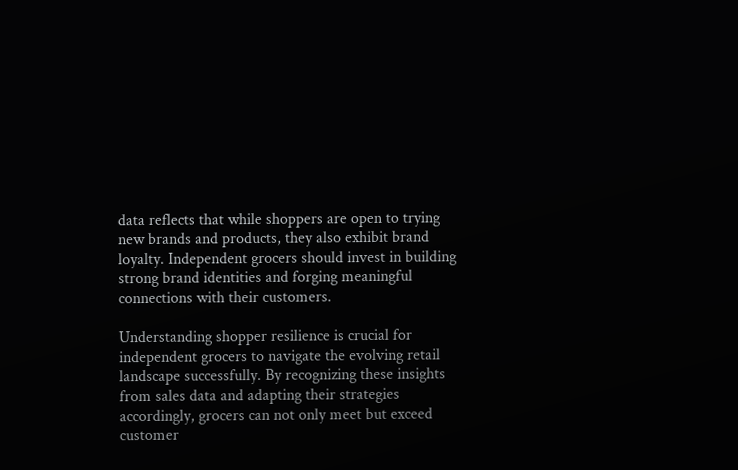data reflects that while shoppers are open to trying new brands and products, they also exhibit brand loyalty. Independent grocers should invest in building strong brand identities and forging meaningful connections with their customers.

Understanding shopper resilience is crucial for independent grocers to navigate the evolving retail landscape successfully. By recognizing these insights from sales data and adapting their strategies accordingly, grocers can not only meet but exceed customer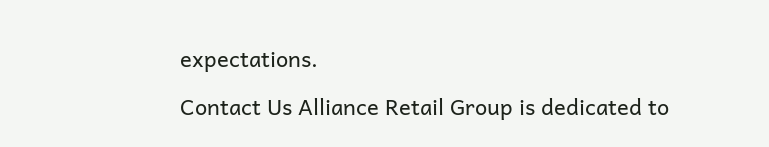expectations.

Contact Us Alliance Retail Group is dedicated to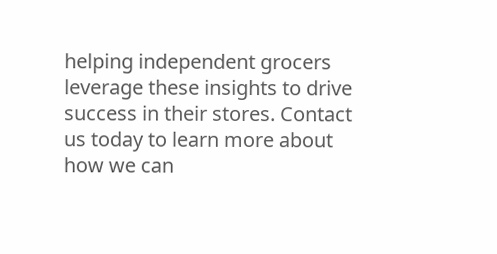helping independent grocers leverage these insights to drive success in their stores. Contact us today to learn more about how we can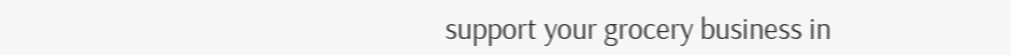support your grocery business in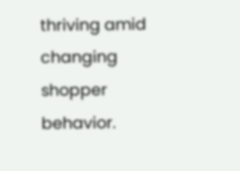thriving amid changing shopper behavior.